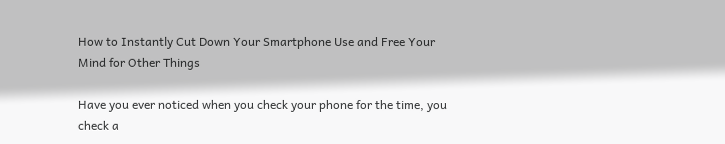How to Instantly Cut Down Your Smartphone Use and Free Your Mind for Other Things

Have you ever noticed when you check your phone for the time, you check a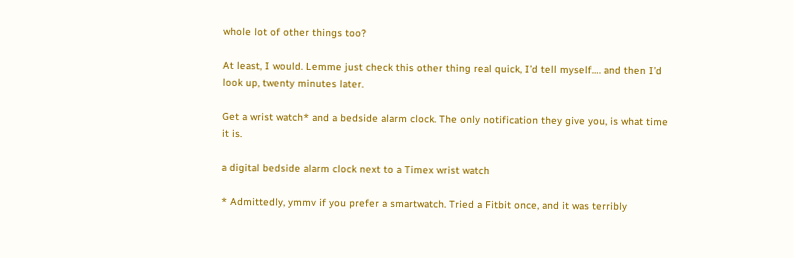whole lot of other things too?

At least, I would. Lemme just check this other thing real quick, I’d tell myself…. and then I’d look up, twenty minutes later.

Get a wrist watch* and a bedside alarm clock. The only notification they give you, is what time it is.

a digital bedside alarm clock next to a Timex wrist watch

* Admittedly, ymmv if you prefer a smartwatch. Tried a Fitbit once, and it was terribly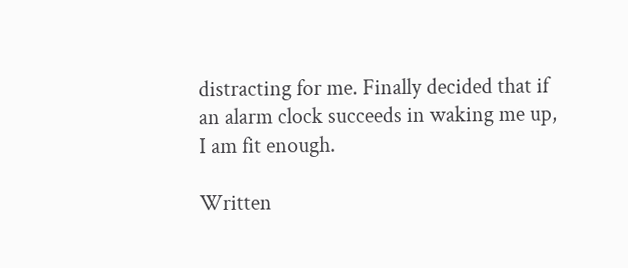distracting for me. Finally decided that if an alarm clock succeeds in waking me up, I am fit enough.

Written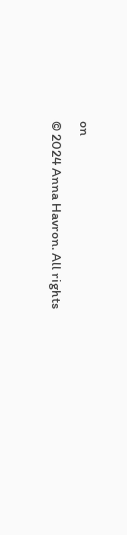on
© 2024 Anna Havron. All rights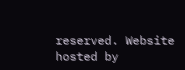reserved. Website hosted by